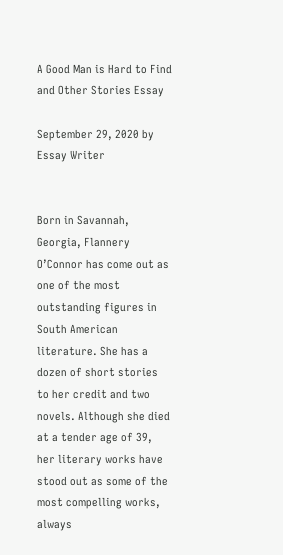A Good Man is Hard to Find and Other Stories Essay

September 29, 2020 by Essay Writer


Born in Savannah, Georgia, Flannery O’Connor has come out as one of the most outstanding figures in South American literature. She has a dozen of short stories to her credit and two novels. Although she died at a tender age of 39, her literary works have stood out as some of the most compelling works, always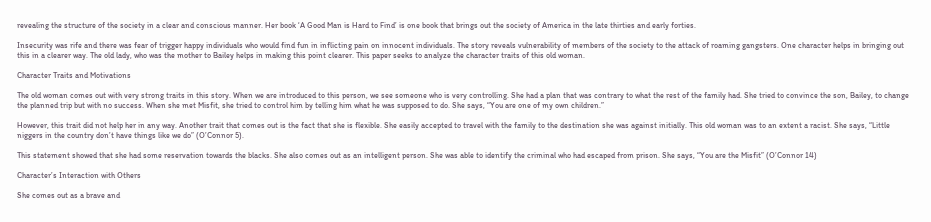revealing the structure of the society in a clear and conscious manner. Her book ‘A Good Man is Hard to Find’ is one book that brings out the society of America in the late thirties and early forties.

Insecurity was rife and there was fear of trigger happy individuals who would find fun in inflicting pain on innocent individuals. The story reveals vulnerability of members of the society to the attack of roaming gangsters. One character helps in bringing out this in a clearer way. The old lady, who was the mother to Bailey helps in making this point clearer. This paper seeks to analyze the character traits of this old woman.

Character Traits and Motivations

The old woman comes out with very strong traits in this story. When we are introduced to this person, we see someone who is very controlling. She had a plan that was contrary to what the rest of the family had. She tried to convince the son, Bailey, to change the planned trip but with no success. When she met Misfit, she tried to control him by telling him what he was supposed to do. She says, “You are one of my own children.”

However, this trait did not help her in any way. Another trait that comes out is the fact that she is flexible. She easily accepted to travel with the family to the destination she was against initially. This old woman was to an extent a racist. She says, “Little niggers in the country don’t have things like we do” (O’Connor 5).

This statement showed that she had some reservation towards the blacks. She also comes out as an intelligent person. She was able to identify the criminal who had escaped from prison. She says, “You are the Misfit” (O’Connor 14)

Character’s Interaction with Others

She comes out as a brave and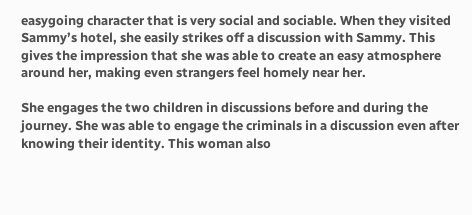easygoing character that is very social and sociable. When they visited Sammy’s hotel, she easily strikes off a discussion with Sammy. This gives the impression that she was able to create an easy atmosphere around her, making even strangers feel homely near her.

She engages the two children in discussions before and during the journey. She was able to engage the criminals in a discussion even after knowing their identity. This woman also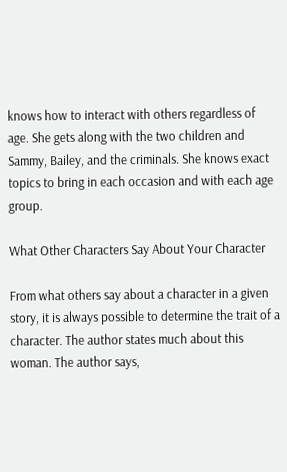knows how to interact with others regardless of age. She gets along with the two children and Sammy, Bailey, and the criminals. She knows exact topics to bring in each occasion and with each age group.

What Other Characters Say About Your Character

From what others say about a character in a given story, it is always possible to determine the trait of a character. The author states much about this woman. The author says,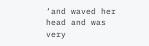‘and waved her head and was very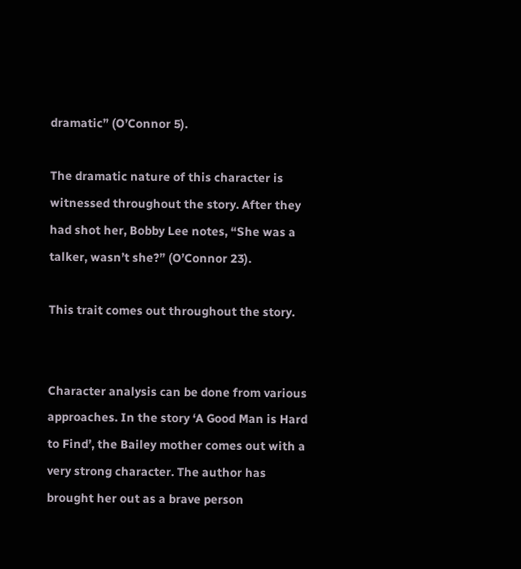dramatic” (O’Connor 5).

The dramatic nature of this character is witnessed throughout the story. After they had shot her, Bobby Lee notes, “She was a talker, wasn’t she?” (O’Connor 23).

This trait comes out throughout the story.


Character analysis can be done from various approaches. In the story ‘A Good Man is Hard to Find’, the Bailey mother comes out with a very strong character. The author has brought her out as a brave person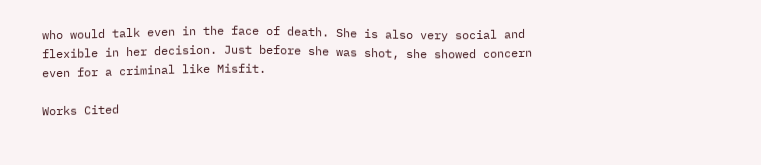who would talk even in the face of death. She is also very social and flexible in her decision. Just before she was shot, she showed concern even for a criminal like Misfit.

Works Cited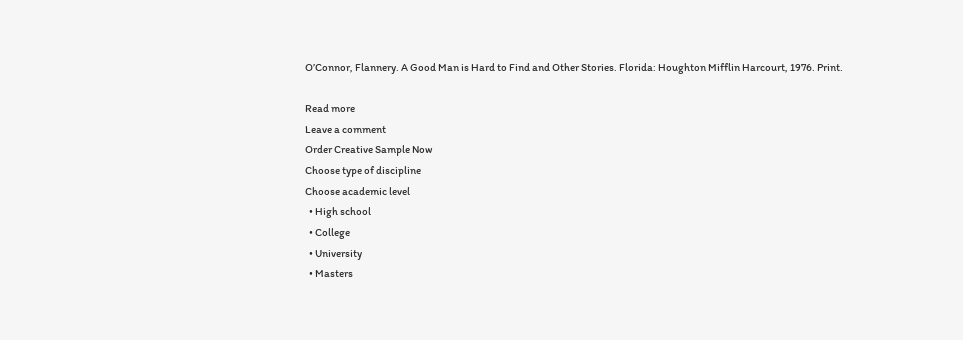O’Connor, Flannery. A Good Man is Hard to Find and Other Stories. Florida: Houghton Mifflin Harcourt, 1976. Print.

Read more
Leave a comment
Order Creative Sample Now
Choose type of discipline
Choose academic level
  • High school
  • College
  • University
  • Masters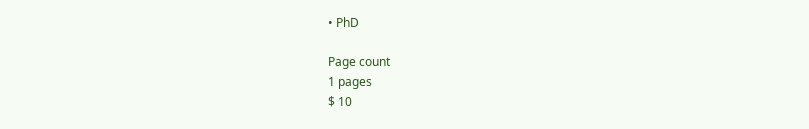• PhD

Page count
1 pages
$ 10